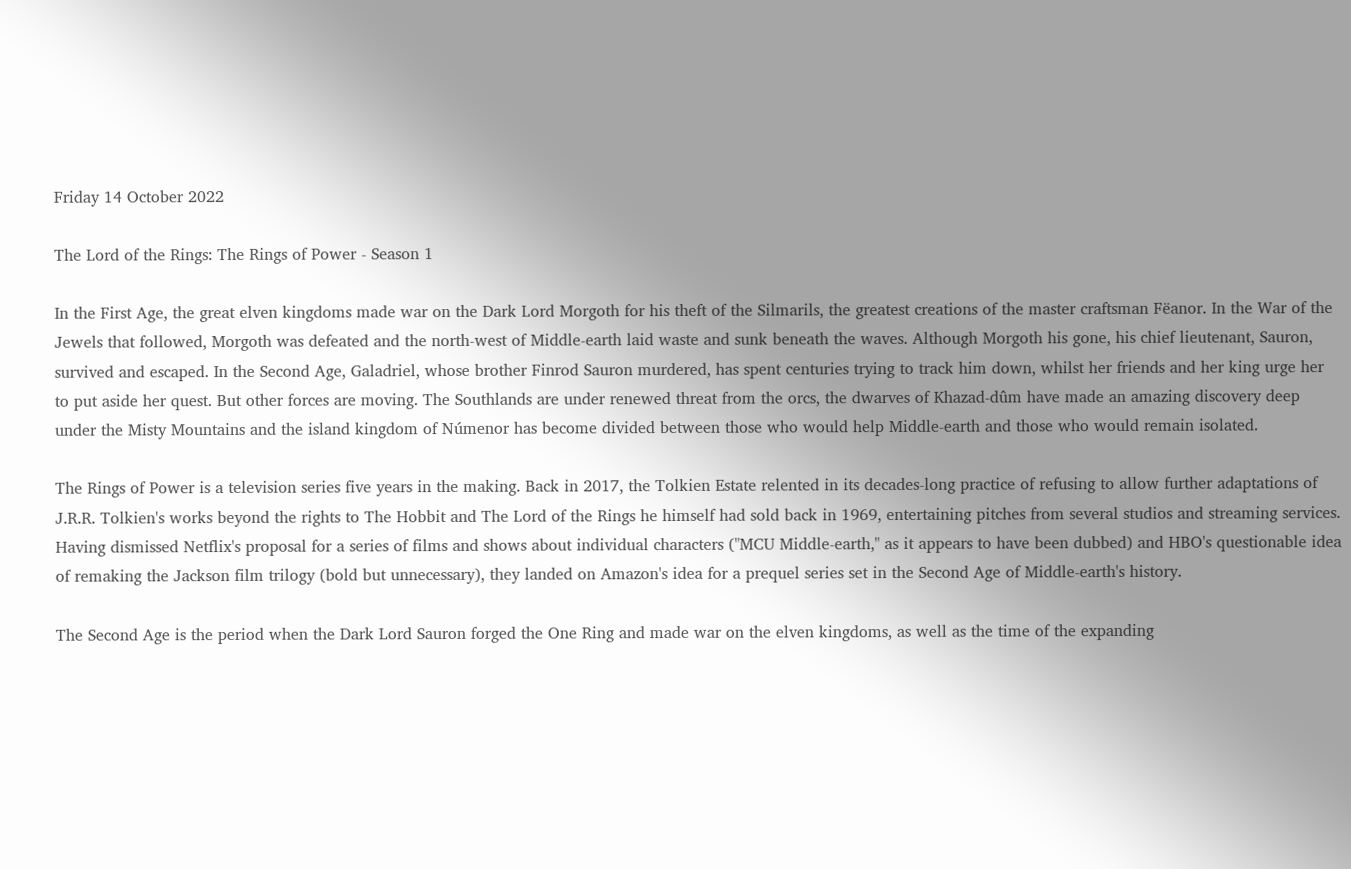Friday 14 October 2022

The Lord of the Rings: The Rings of Power - Season 1

In the First Age, the great elven kingdoms made war on the Dark Lord Morgoth for his theft of the Silmarils, the greatest creations of the master craftsman Fëanor. In the War of the Jewels that followed, Morgoth was defeated and the north-west of Middle-earth laid waste and sunk beneath the waves. Although Morgoth his gone, his chief lieutenant, Sauron, survived and escaped. In the Second Age, Galadriel, whose brother Finrod Sauron murdered, has spent centuries trying to track him down, whilst her friends and her king urge her to put aside her quest. But other forces are moving. The Southlands are under renewed threat from the orcs, the dwarves of Khazad-dûm have made an amazing discovery deep under the Misty Mountains and the island kingdom of Númenor has become divided between those who would help Middle-earth and those who would remain isolated.

The Rings of Power is a television series five years in the making. Back in 2017, the Tolkien Estate relented in its decades-long practice of refusing to allow further adaptations of J.R.R. Tolkien's works beyond the rights to The Hobbit and The Lord of the Rings he himself had sold back in 1969, entertaining pitches from several studios and streaming services. Having dismissed Netflix's proposal for a series of films and shows about individual characters ("MCU Middle-earth," as it appears to have been dubbed) and HBO's questionable idea of remaking the Jackson film trilogy (bold but unnecessary), they landed on Amazon's idea for a prequel series set in the Second Age of Middle-earth's history.

The Second Age is the period when the Dark Lord Sauron forged the One Ring and made war on the elven kingdoms, as well as the time of the expanding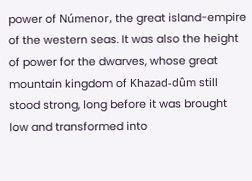power of Númenor, the great island-empire of the western seas. It was also the height of power for the dwarves, whose great mountain kingdom of Khazad-dûm still stood strong, long before it was brought low and transformed into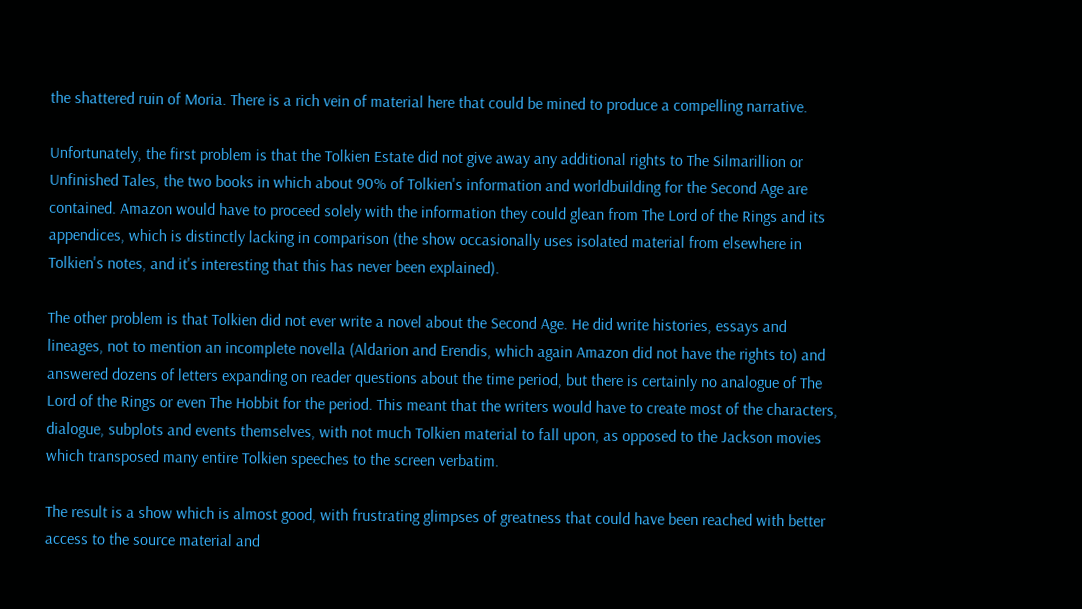the shattered ruin of Moria. There is a rich vein of material here that could be mined to produce a compelling narrative.

Unfortunately, the first problem is that the Tolkien Estate did not give away any additional rights to The Silmarillion or Unfinished Tales, the two books in which about 90% of Tolkien's information and worldbuilding for the Second Age are contained. Amazon would have to proceed solely with the information they could glean from The Lord of the Rings and its appendices, which is distinctly lacking in comparison (the show occasionally uses isolated material from elsewhere in Tolkien's notes, and it's interesting that this has never been explained).

The other problem is that Tolkien did not ever write a novel about the Second Age. He did write histories, essays and lineages, not to mention an incomplete novella (Aldarion and Erendis, which again Amazon did not have the rights to) and answered dozens of letters expanding on reader questions about the time period, but there is certainly no analogue of The Lord of the Rings or even The Hobbit for the period. This meant that the writers would have to create most of the characters, dialogue, subplots and events themselves, with not much Tolkien material to fall upon, as opposed to the Jackson movies which transposed many entire Tolkien speeches to the screen verbatim.

The result is a show which is almost good, with frustrating glimpses of greatness that could have been reached with better access to the source material and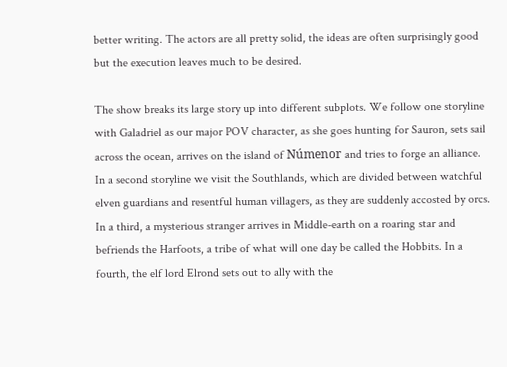better writing. The actors are all pretty solid, the ideas are often surprisingly good but the execution leaves much to be desired.

The show breaks its large story up into different subplots. We follow one storyline with Galadriel as our major POV character, as she goes hunting for Sauron, sets sail across the ocean, arrives on the island of Númenor and tries to forge an alliance. In a second storyline we visit the Southlands, which are divided between watchful elven guardians and resentful human villagers, as they are suddenly accosted by orcs. In a third, a mysterious stranger arrives in Middle-earth on a roaring star and befriends the Harfoots, a tribe of what will one day be called the Hobbits. In a fourth, the elf lord Elrond sets out to ally with the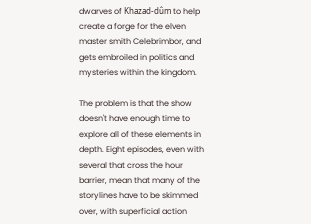dwarves of Khazad-dûm to help create a forge for the elven master smith Celebrimbor, and gets embroiled in politics and mysteries within the kingdom.

The problem is that the show doesn't have enough time to explore all of these elements in depth. Eight episodes, even with several that cross the hour barrier, mean that many of the storylines have to be skimmed over, with superficial action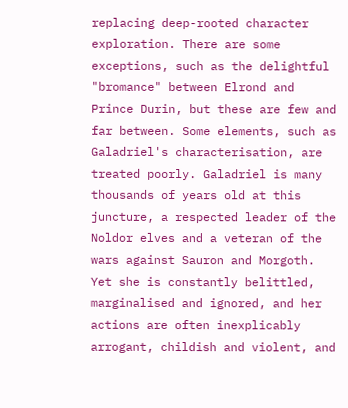replacing deep-rooted character exploration. There are some exceptions, such as the delightful "bromance" between Elrond and Prince Durin, but these are few and far between. Some elements, such as Galadriel's characterisation, are treated poorly. Galadriel is many thousands of years old at this juncture, a respected leader of the Noldor elves and a veteran of the wars against Sauron and Morgoth. Yet she is constantly belittled, marginalised and ignored, and her actions are often inexplicably arrogant, childish and violent, and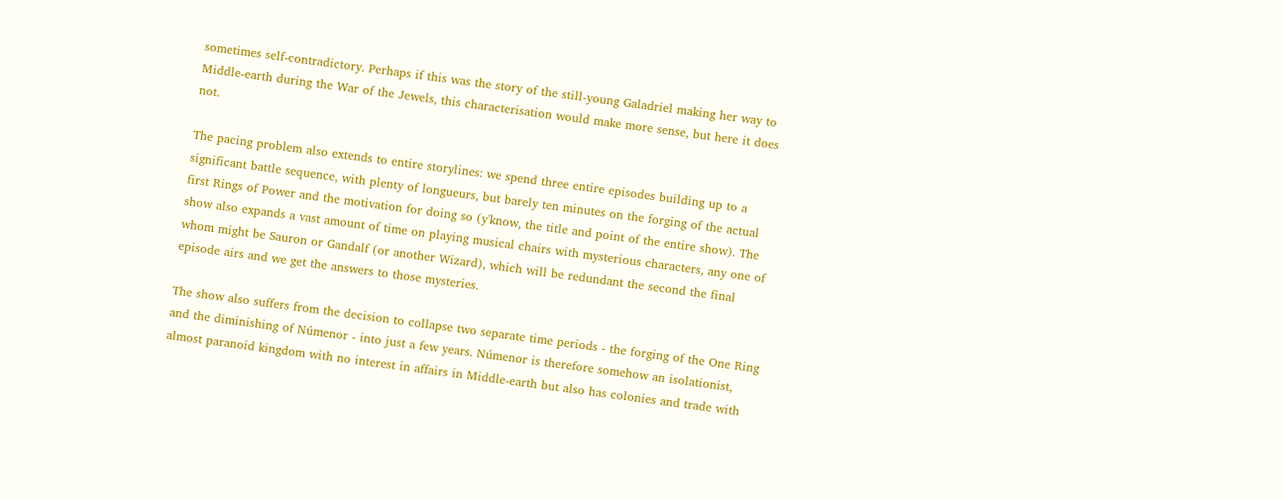sometimes self-contradictory. Perhaps if this was the story of the still-young Galadriel making her way to Middle-earth during the War of the Jewels, this characterisation would make more sense, but here it does not.

The pacing problem also extends to entire storylines: we spend three entire episodes building up to a significant battle sequence, with plenty of longueurs, but barely ten minutes on the forging of the actual first Rings of Power and the motivation for doing so (y'know, the title and point of the entire show). The show also expands a vast amount of time on playing musical chairs with mysterious characters, any one of whom might be Sauron or Gandalf (or another Wizard), which will be redundant the second the final episode airs and we get the answers to those mysteries.

The show also suffers from the decision to collapse two separate time periods - the forging of the One Ring and the diminishing of Númenor - into just a few years. Númenor is therefore somehow an isolationist, almost paranoid kingdom with no interest in affairs in Middle-earth but also has colonies and trade with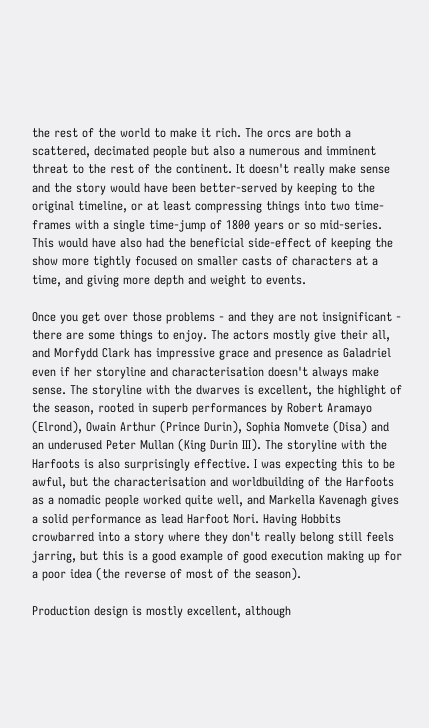the rest of the world to make it rich. The orcs are both a scattered, decimated people but also a numerous and imminent threat to the rest of the continent. It doesn't really make sense and the story would have been better-served by keeping to the original timeline, or at least compressing things into two time-frames with a single time-jump of 1800 years or so mid-series. This would have also had the beneficial side-effect of keeping the show more tightly focused on smaller casts of characters at a time, and giving more depth and weight to events.

Once you get over those problems - and they are not insignificant - there are some things to enjoy. The actors mostly give their all, and Morfydd Clark has impressive grace and presence as Galadriel even if her storyline and characterisation doesn't always make sense. The storyline with the dwarves is excellent, the highlight of the season, rooted in superb performances by Robert Aramayo (Elrond), Owain Arthur (Prince Durin), Sophia Nomvete (Disa) and an underused Peter Mullan (King Durin III). The storyline with the Harfoots is also surprisingly effective. I was expecting this to be awful, but the characterisation and worldbuilding of the Harfoots as a nomadic people worked quite well, and Markella Kavenagh gives a solid performance as lead Harfoot Nori. Having Hobbits crowbarred into a story where they don't really belong still feels jarring, but this is a good example of good execution making up for a poor idea (the reverse of most of the season).

Production design is mostly excellent, although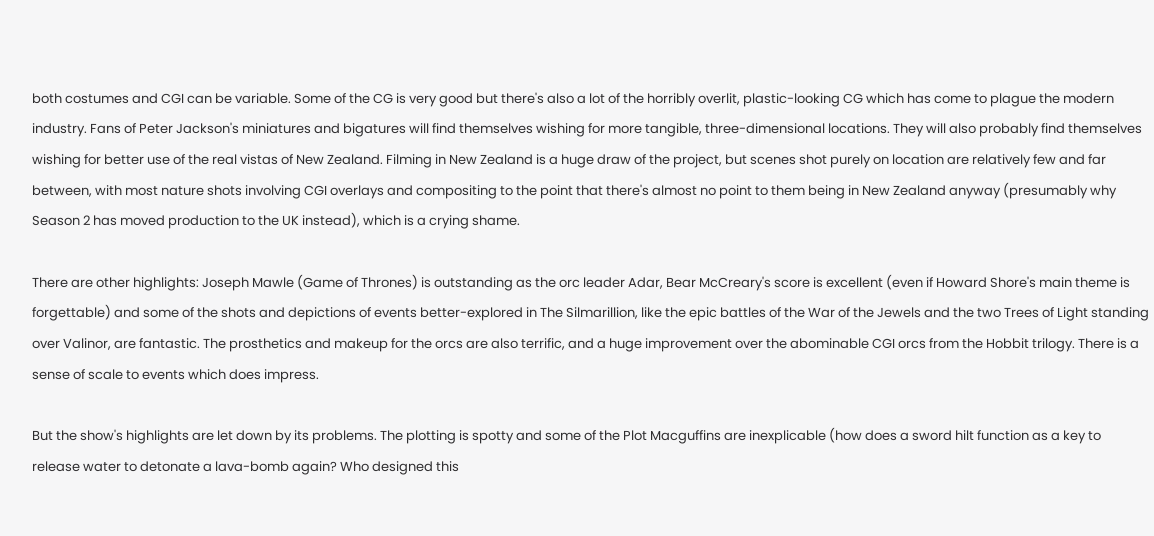both costumes and CGI can be variable. Some of the CG is very good but there's also a lot of the horribly overlit, plastic-looking CG which has come to plague the modern industry. Fans of Peter Jackson's miniatures and bigatures will find themselves wishing for more tangible, three-dimensional locations. They will also probably find themselves wishing for better use of the real vistas of New Zealand. Filming in New Zealand is a huge draw of the project, but scenes shot purely on location are relatively few and far between, with most nature shots involving CGI overlays and compositing to the point that there's almost no point to them being in New Zealand anyway (presumably why Season 2 has moved production to the UK instead), which is a crying shame.

There are other highlights: Joseph Mawle (Game of Thrones) is outstanding as the orc leader Adar, Bear McCreary's score is excellent (even if Howard Shore's main theme is forgettable) and some of the shots and depictions of events better-explored in The Silmarillion, like the epic battles of the War of the Jewels and the two Trees of Light standing over Valinor, are fantastic. The prosthetics and makeup for the orcs are also terrific, and a huge improvement over the abominable CGI orcs from the Hobbit trilogy. There is a sense of scale to events which does impress.

But the show's highlights are let down by its problems. The plotting is spotty and some of the Plot Macguffins are inexplicable (how does a sword hilt function as a key to release water to detonate a lava-bomb again? Who designed this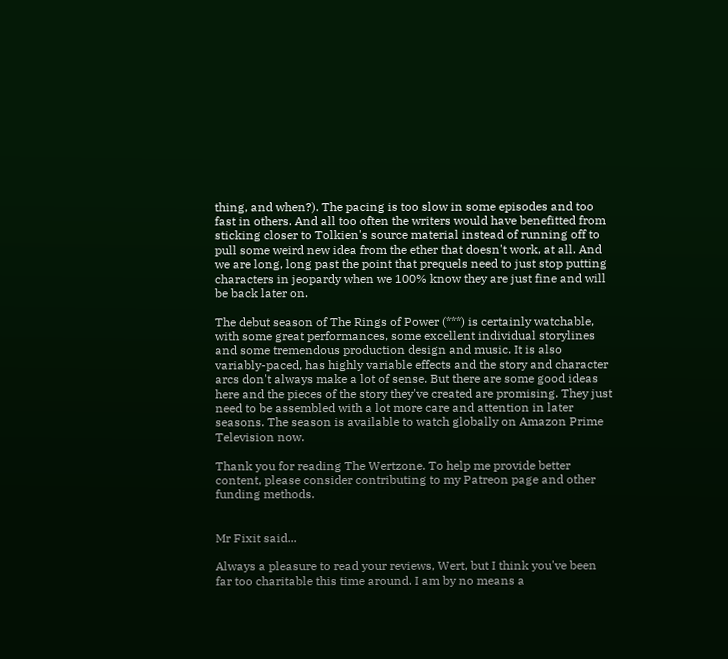thing, and when?). The pacing is too slow in some episodes and too fast in others. And all too often the writers would have benefitted from sticking closer to Tolkien's source material instead of running off to pull some weird new idea from the ether that doesn't work, at all. And we are long, long past the point that prequels need to just stop putting characters in jeopardy when we 100% know they are just fine and will be back later on.

The debut season of The Rings of Power (***) is certainly watchable, with some great performances, some excellent individual storylines and some tremendous production design and music. It is also variably-paced, has highly variable effects and the story and character arcs don't always make a lot of sense. But there are some good ideas here and the pieces of the story they've created are promising. They just need to be assembled with a lot more care and attention in later seasons. The season is available to watch globally on Amazon Prime Television now.

Thank you for reading The Wertzone. To help me provide better content, please consider contributing to my Patreon page and other funding methods.


Mr Fixit said...

Always a pleasure to read your reviews, Wert, but I think you've been far too charitable this time around. I am by no means a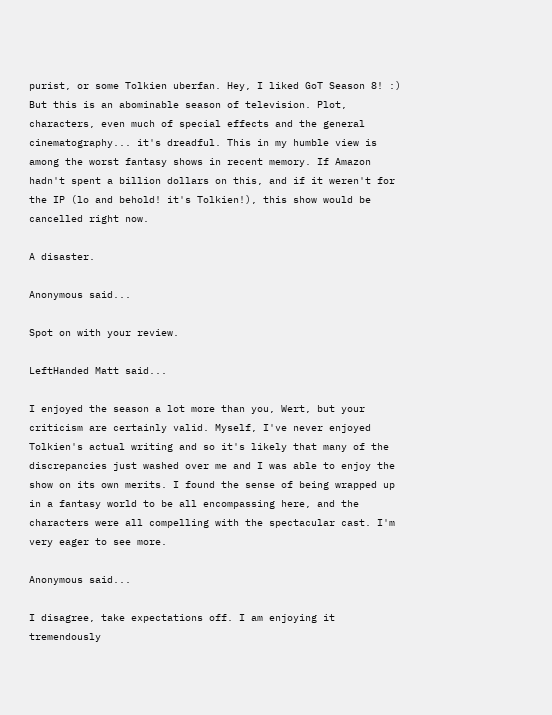purist, or some Tolkien uberfan. Hey, I liked GoT Season 8! :) But this is an abominable season of television. Plot, characters, even much of special effects and the general cinematography... it's dreadful. This in my humble view is among the worst fantasy shows in recent memory. If Amazon hadn't spent a billion dollars on this, and if it weren't for the IP (lo and behold! it's Tolkien!), this show would be cancelled right now.

A disaster.

Anonymous said...

Spot on with your review.

LeftHanded Matt said...

I enjoyed the season a lot more than you, Wert, but your criticism are certainly valid. Myself, I've never enjoyed Tolkien's actual writing and so it's likely that many of the discrepancies just washed over me and I was able to enjoy the show on its own merits. I found the sense of being wrapped up in a fantasy world to be all encompassing here, and the characters were all compelling with the spectacular cast. I'm very eager to see more.

Anonymous said...

I disagree, take expectations off. I am enjoying it tremendously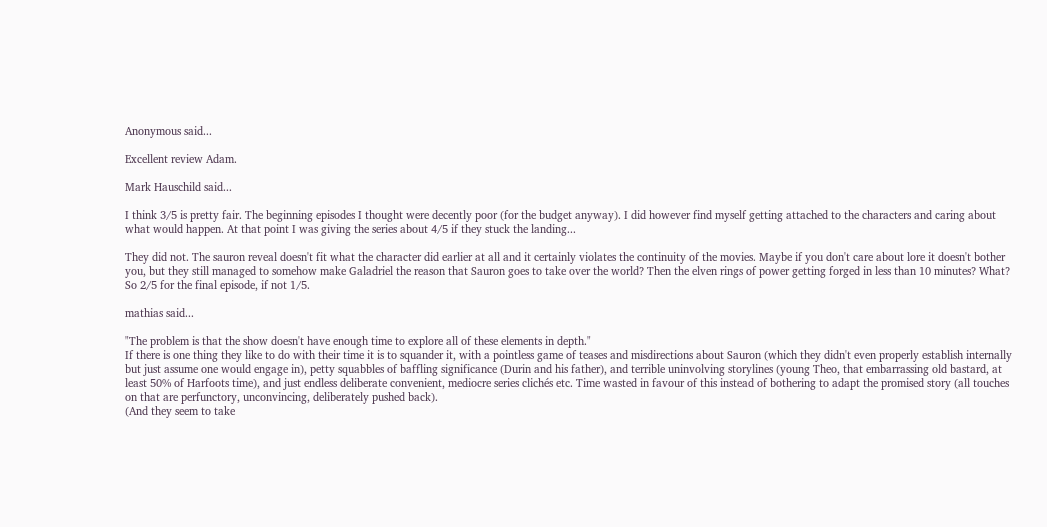Anonymous said...

Excellent review Adam.

Mark Hauschild said...

I think 3/5 is pretty fair. The beginning episodes I thought were decently poor (for the budget anyway). I did however find myself getting attached to the characters and caring about what would happen. At that point I was giving the series about 4/5 if they stuck the landing...

They did not. The sauron reveal doesn't fit what the character did earlier at all and it certainly violates the continuity of the movies. Maybe if you don't care about lore it doesn't bother you, but they still managed to somehow make Galadriel the reason that Sauron goes to take over the world? Then the elven rings of power getting forged in less than 10 minutes? What? So 2/5 for the final episode, if not 1/5.

mathias said...

"The problem is that the show doesn't have enough time to explore all of these elements in depth."
If there is one thing they like to do with their time it is to squander it, with a pointless game of teases and misdirections about Sauron (which they didn't even properly establish internally but just assume one would engage in), petty squabbles of baffling significance (Durin and his father), and terrible uninvolving storylines (young Theo, that embarrassing old bastard, at least 50% of Harfoots time), and just endless deliberate convenient, mediocre series clichés etc. Time wasted in favour of this instead of bothering to adapt the promised story (all touches on that are perfunctory, unconvincing, deliberately pushed back).
(And they seem to take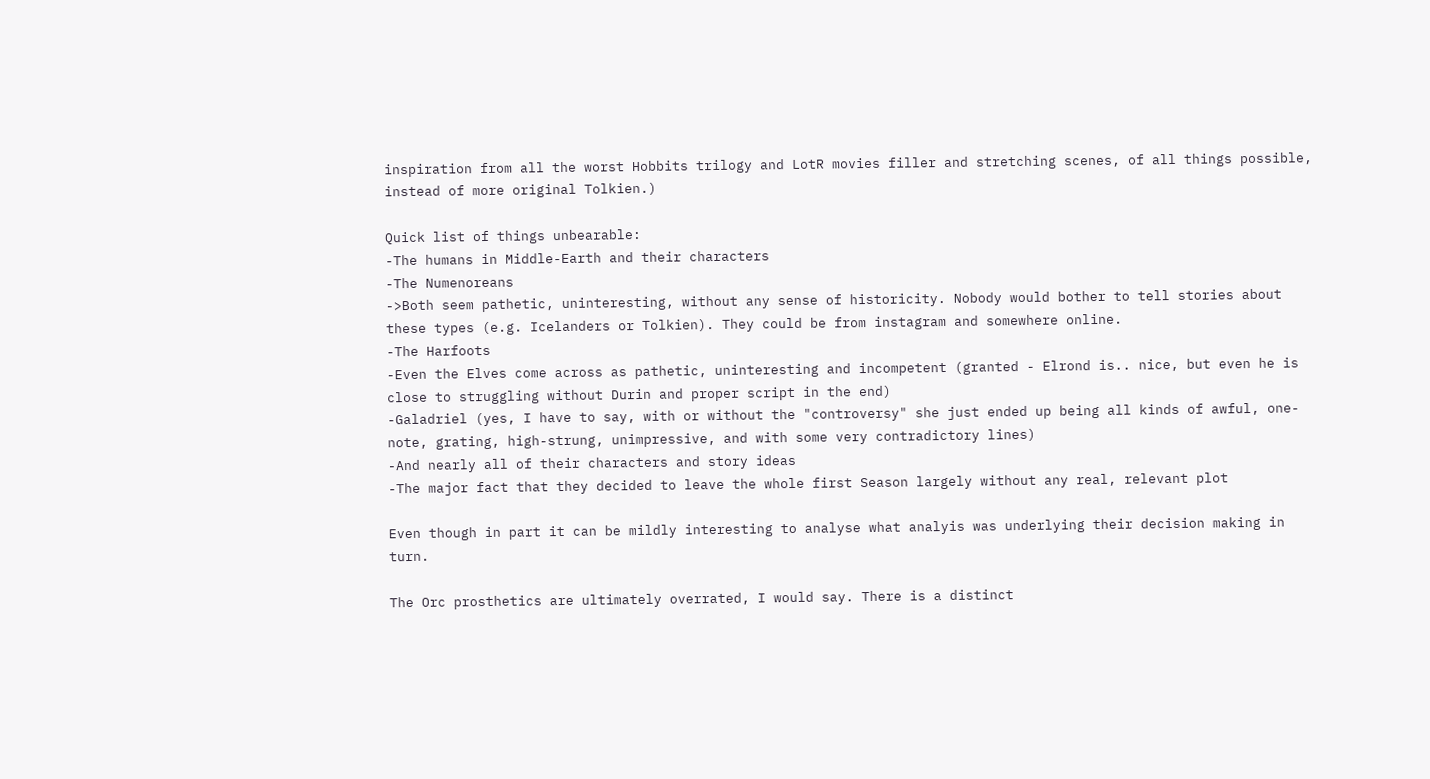inspiration from all the worst Hobbits trilogy and LotR movies filler and stretching scenes, of all things possible, instead of more original Tolkien.)

Quick list of things unbearable:
-The humans in Middle-Earth and their characters
-The Numenoreans
->Both seem pathetic, uninteresting, without any sense of historicity. Nobody would bother to tell stories about these types (e.g. Icelanders or Tolkien). They could be from instagram and somewhere online.
-The Harfoots
-Even the Elves come across as pathetic, uninteresting and incompetent (granted - Elrond is.. nice, but even he is close to struggling without Durin and proper script in the end)
-Galadriel (yes, I have to say, with or without the "controversy" she just ended up being all kinds of awful, one-note, grating, high-strung, unimpressive, and with some very contradictory lines)
-And nearly all of their characters and story ideas
-The major fact that they decided to leave the whole first Season largely without any real, relevant plot

Even though in part it can be mildly interesting to analyse what analyis was underlying their decision making in turn.

The Orc prosthetics are ultimately overrated, I would say. There is a distinct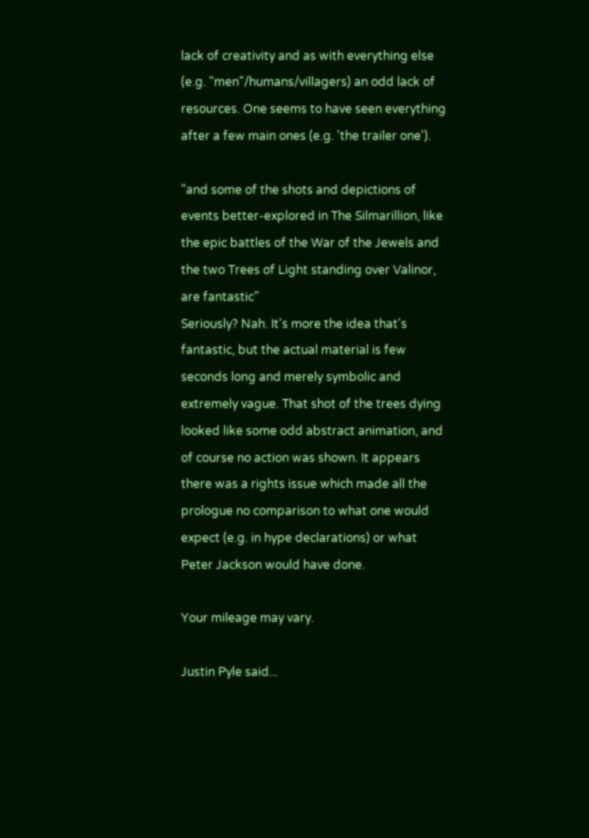lack of creativity and as with everything else (e.g. "men"/humans/villagers) an odd lack of resources. One seems to have seen everything after a few main ones (e.g. 'the trailer one').

"and some of the shots and depictions of events better-explored in The Silmarillion, like the epic battles of the War of the Jewels and the two Trees of Light standing over Valinor, are fantastic"
Seriously? Nah. It's more the idea that's fantastic, but the actual material is few seconds long and merely symbolic and extremely vague. That shot of the trees dying looked like some odd abstract animation, and of course no action was shown. It appears there was a rights issue which made all the prologue no comparison to what one would expect (e.g. in hype declarations) or what Peter Jackson would have done.

Your mileage may vary.

Justin Pyle said...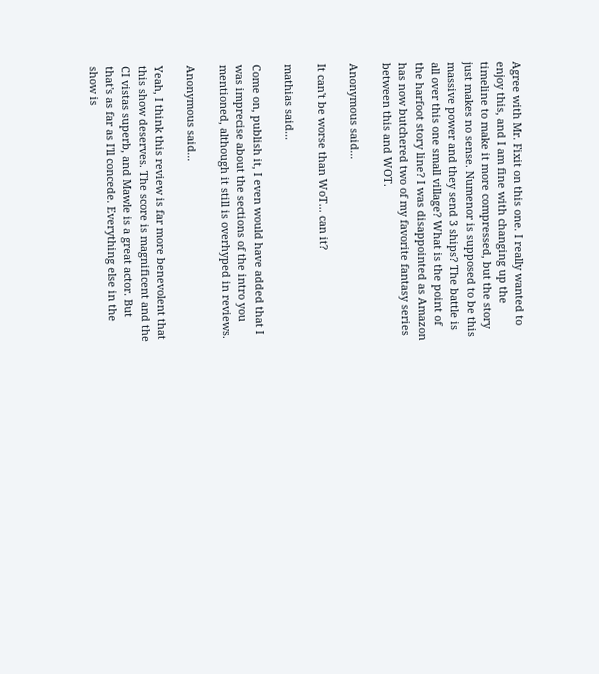Agree with Mr. Fixit on this one. I really wanted to enjoy this, and I am fine with changing up the timeline to make it more compressed, but the story just makes no sense. Numenor is supposed to be this massive power and they send 3 ships? The battle is all over this one small village? What is the point of the harfoot story line? I was disappointed as Amazon has now butchered two of my favorite fantasy series between this and WOT.

Anonymous said...

It can't be worse than WoT... can it?

mathias said...

Come on, publish it, I even would have added that I was imprecise about the sections of the intro you mentioned, although it still is overhyped in reviews.

Anonymous said...

Yeah, I think this review is far more benevolent that this show deserves. The score is magnificent and the CI vistas superb, and Mawle is a great actor. But that's as far as I'll concede. Everything else in the show is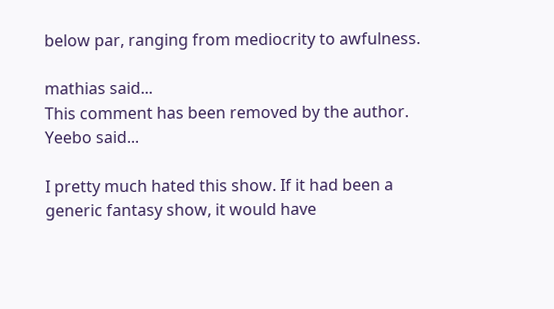below par, ranging from mediocrity to awfulness.

mathias said...
This comment has been removed by the author.
Yeebo said...

I pretty much hated this show. If it had been a generic fantasy show, it would have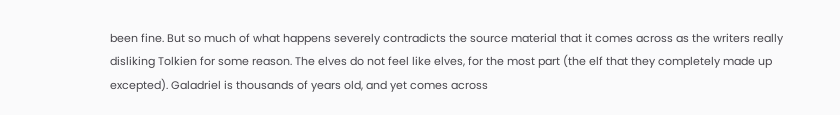been fine. But so much of what happens severely contradicts the source material that it comes across as the writers really disliking Tolkien for some reason. The elves do not feel like elves, for the most part (the elf that they completely made up excepted). Galadriel is thousands of years old, and yet comes across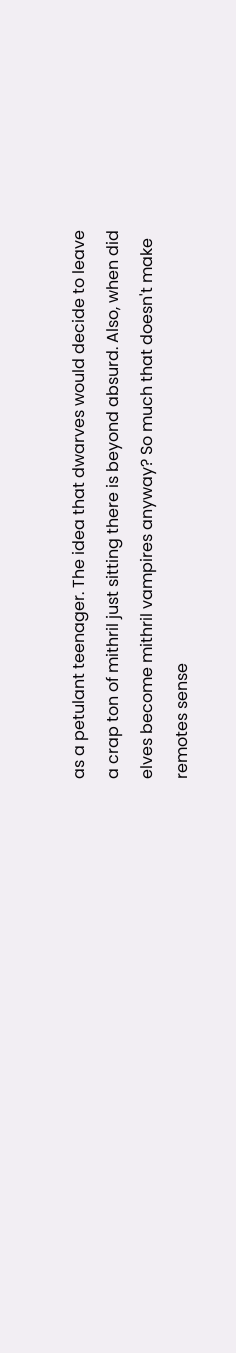as a petulant teenager. The idea that dwarves would decide to leave a crap ton of mithril just sitting there is beyond absurd. Also, when did elves become mithril vampires anyway? So much that doesn't make remotes sense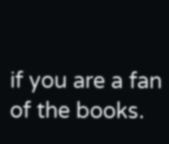if you are a fan of the books.